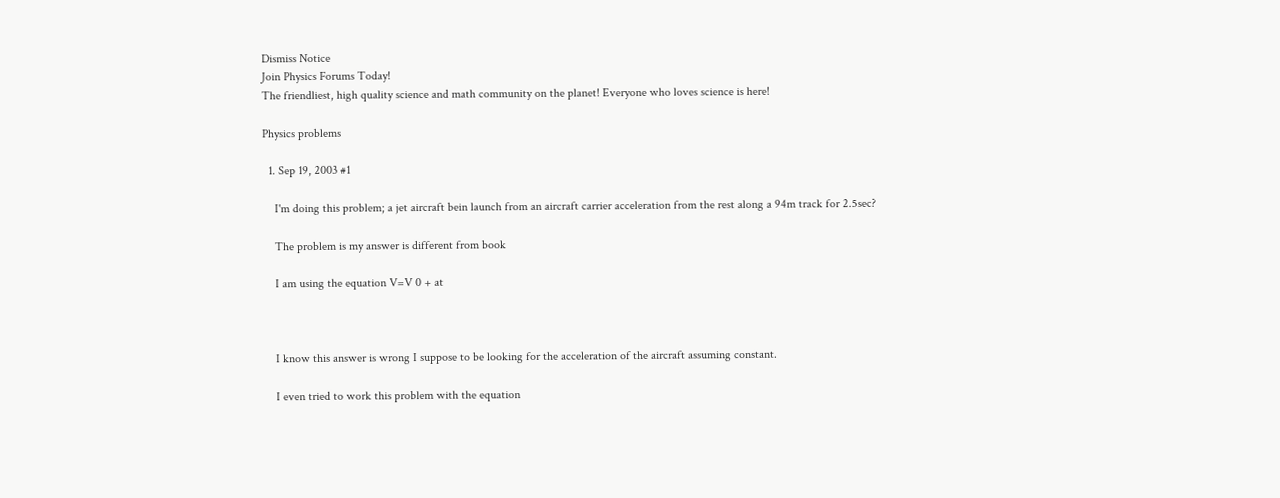Dismiss Notice
Join Physics Forums Today!
The friendliest, high quality science and math community on the planet! Everyone who loves science is here!

Physics problems

  1. Sep 19, 2003 #1

    I'm doing this problem; a jet aircraft bein launch from an aircraft carrier acceleration from the rest along a 94m track for 2.5sec?

    The problem is my answer is different from book

    I am using the equation V=V 0 + at



    I know this answer is wrong I suppose to be looking for the acceleration of the aircraft assuming constant.

    I even tried to work this problem with the equation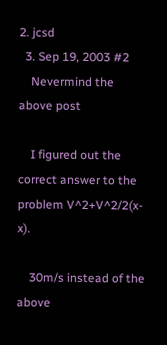2. jcsd
  3. Sep 19, 2003 #2
    Nevermind the above post

    I figured out the correct answer to the problem V^2+V^2/2(x-x).

    30m/s instead of the above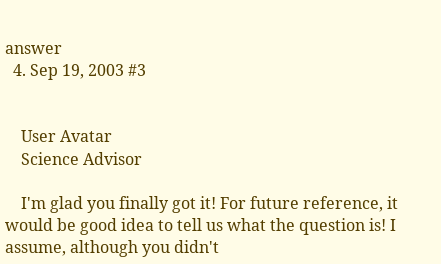answer
  4. Sep 19, 2003 #3


    User Avatar
    Science Advisor

    I'm glad you finally got it! For future reference, it would be good idea to tell us what the question is! I assume, although you didn't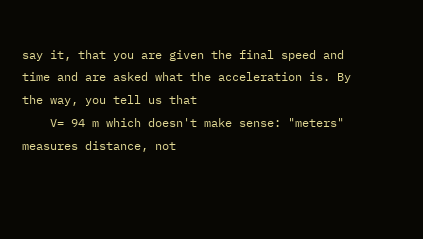say it, that you are given the final speed and time and are asked what the acceleration is. By the way, you tell us that
    V= 94 m which doesn't make sense: "meters" measures distance, not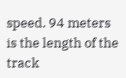speed. 94 meters is the length of the track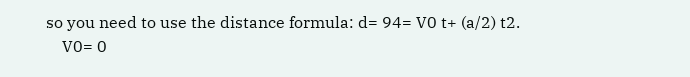so you need to use the distance formula: d= 94= V0 t+ (a/2) t2.
    V0= 0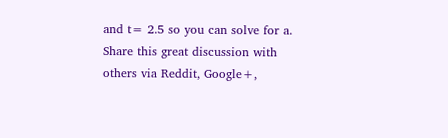and t= 2.5 so you can solve for a.
Share this great discussion with others via Reddit, Google+,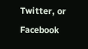Twitter, or Facebook